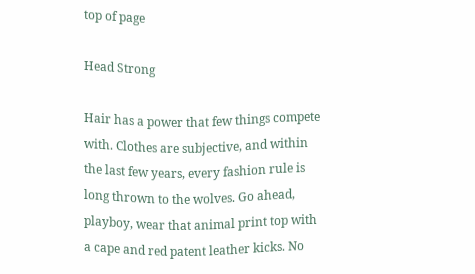top of page

Head Strong

Hair has a power that few things compete with. Clothes are subjective, and within the last few years, every fashion rule is long thrown to the wolves. Go ahead, playboy, wear that animal print top with a cape and red patent leather kicks. No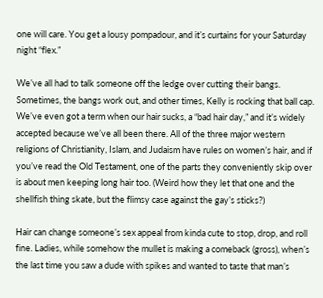one will care. You get a lousy pompadour, and it’s curtains for your Saturday night “flex.”

We’ve all had to talk someone off the ledge over cutting their bangs. Sometimes, the bangs work out, and other times, Kelly is rocking that ball cap. We’ve even got a term when our hair sucks, a “bad hair day,” and it’s widely accepted because we’ve all been there. All of the three major western religions of Christianity, Islam, and Judaism have rules on women’s hair, and if you’ve read the Old Testament, one of the parts they conveniently skip over is about men keeping long hair too. (Weird how they let that one and the shellfish thing skate, but the flimsy case against the gay’s sticks?)

Hair can change someone’s sex appeal from kinda cute to stop, drop, and roll fine. Ladies, while somehow the mullet is making a comeback (gross), when’s the last time you saw a dude with spikes and wanted to taste that man’s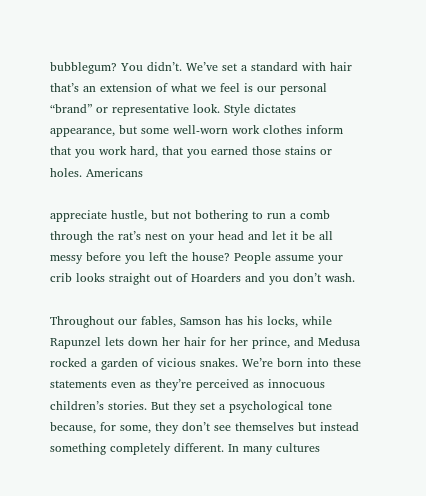bubblegum? You didn’t. We’ve set a standard with hair that’s an extension of what we feel is our personal “brand” or representative look. Style dictates appearance, but some well-worn work clothes inform that you work hard, that you earned those stains or holes. Americans

appreciate hustle, but not bothering to run a comb through the rat’s nest on your head and let it be all messy before you left the house? People assume your crib looks straight out of Hoarders and you don’t wash.

Throughout our fables, Samson has his locks, while Rapunzel lets down her hair for her prince, and Medusa rocked a garden of vicious snakes. We’re born into these statements even as they’re perceived as innocuous children’s stories. But they set a psychological tone because, for some, they don’t see themselves but instead something completely different. In many cultures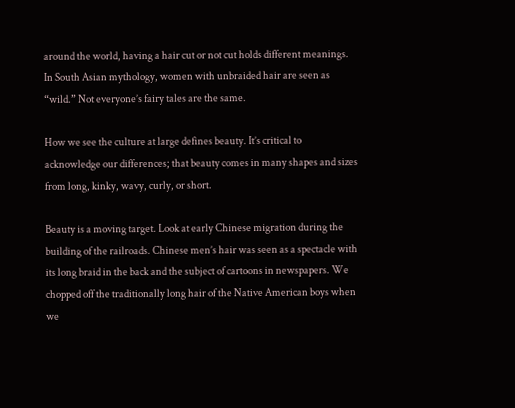around the world, having a hair cut or not cut holds different meanings. In South Asian mythology, women with unbraided hair are seen as “wild.” Not everyone’s fairy tales are the same.

How we see the culture at large defines beauty. It’s critical to acknowledge our differences; that beauty comes in many shapes and sizes from long, kinky, wavy, curly, or short.

Beauty is a moving target. Look at early Chinese migration during the building of the railroads. Chinese men’s hair was seen as a spectacle with its long braid in the back and the subject of cartoons in newspapers. We chopped off the traditionally long hair of the Native American boys when we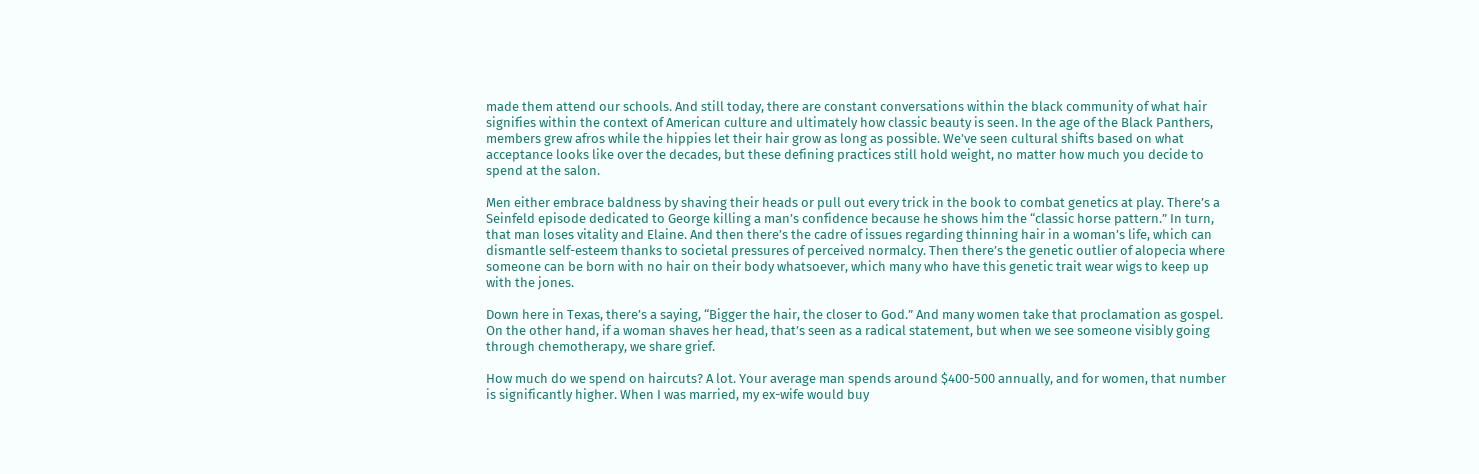made them attend our schools. And still today, there are constant conversations within the black community of what hair signifies within the context of American culture and ultimately how classic beauty is seen. In the age of the Black Panthers, members grew afros while the hippies let their hair grow as long as possible. We’ve seen cultural shifts based on what acceptance looks like over the decades, but these defining practices still hold weight, no matter how much you decide to spend at the salon.

Men either embrace baldness by shaving their heads or pull out every trick in the book to combat genetics at play. There’s a Seinfeld episode dedicated to George killing a man’s confidence because he shows him the “classic horse pattern.” In turn, that man loses vitality and Elaine. And then there’s the cadre of issues regarding thinning hair in a woman’s life, which can dismantle self-esteem thanks to societal pressures of perceived normalcy. Then there’s the genetic outlier of alopecia where someone can be born with no hair on their body whatsoever, which many who have this genetic trait wear wigs to keep up with the jones.

Down here in Texas, there’s a saying, “Bigger the hair, the closer to God.” And many women take that proclamation as gospel. On the other hand, if a woman shaves her head, that’s seen as a radical statement, but when we see someone visibly going through chemotherapy, we share grief.

How much do we spend on haircuts? A lot. Your average man spends around $400-500 annually, and for women, that number is significantly higher. When I was married, my ex-wife would buy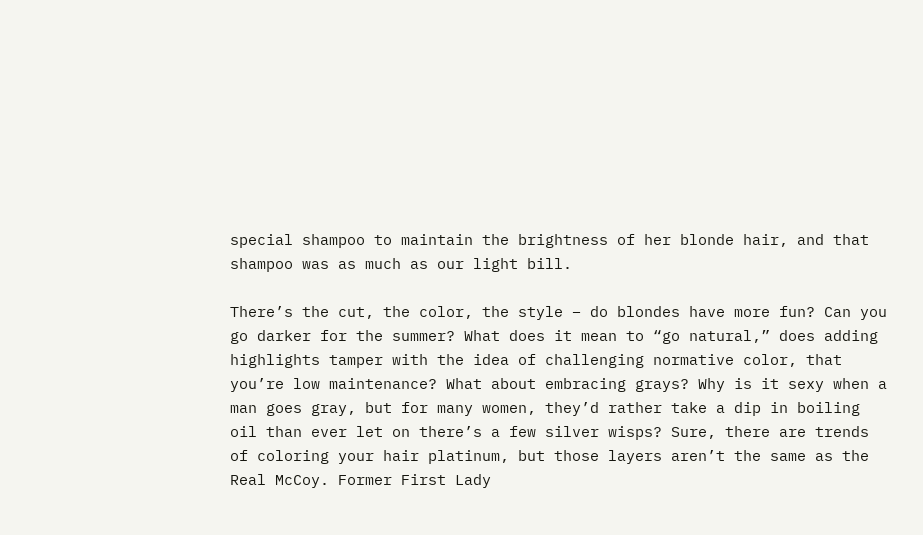special shampoo to maintain the brightness of her blonde hair, and that shampoo was as much as our light bill.

There’s the cut, the color, the style – do blondes have more fun? Can you go darker for the summer? What does it mean to “go natural,” does adding highlights tamper with the idea of challenging normative color, that you’re low maintenance? What about embracing grays? Why is it sexy when a man goes gray, but for many women, they’d rather take a dip in boiling oil than ever let on there’s a few silver wisps? Sure, there are trends of coloring your hair platinum, but those layers aren’t the same as the Real McCoy. Former First Lady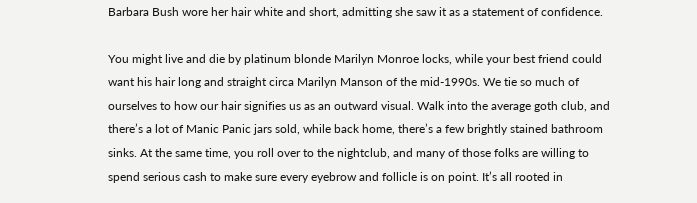Barbara Bush wore her hair white and short, admitting she saw it as a statement of confidence.

You might live and die by platinum blonde Marilyn Monroe locks, while your best friend could want his hair long and straight circa Marilyn Manson of the mid-1990s. We tie so much of ourselves to how our hair signifies us as an outward visual. Walk into the average goth club, and there’s a lot of Manic Panic jars sold, while back home, there’s a few brightly stained bathroom sinks. At the same time, you roll over to the nightclub, and many of those folks are willing to spend serious cash to make sure every eyebrow and follicle is on point. It’s all rooted in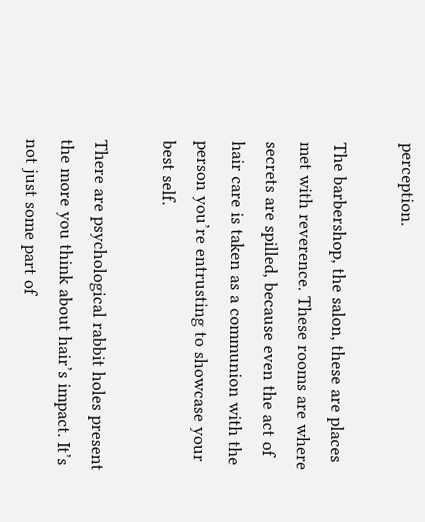perception.

The barbershop, the salon, these are places met with reverence. These rooms are where secrets are spilled, because even the act of hair care is taken as a communion with the person you’re entrusting to showcase your best self.

There are psychological rabbit holes present the more you think about hair’s impact. It’s not just some part of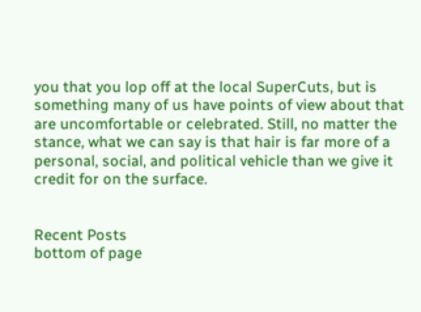you that you lop off at the local SuperCuts, but is something many of us have points of view about that are uncomfortable or celebrated. Still, no matter the stance, what we can say is that hair is far more of a personal, social, and political vehicle than we give it credit for on the surface.


Recent Posts
bottom of page